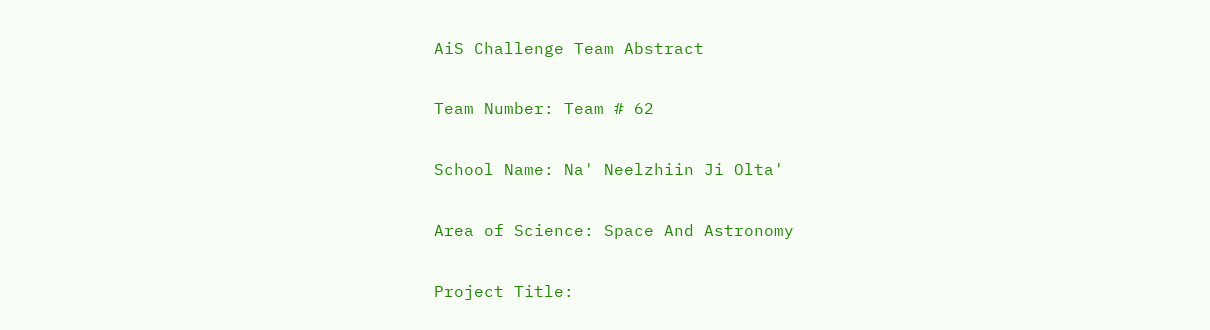AiS Challenge Team Abstract

Team Number: Team # 62

School Name: Na' Neelzhiin Ji Olta'

Area of Science: Space And Astronomy

Project Title: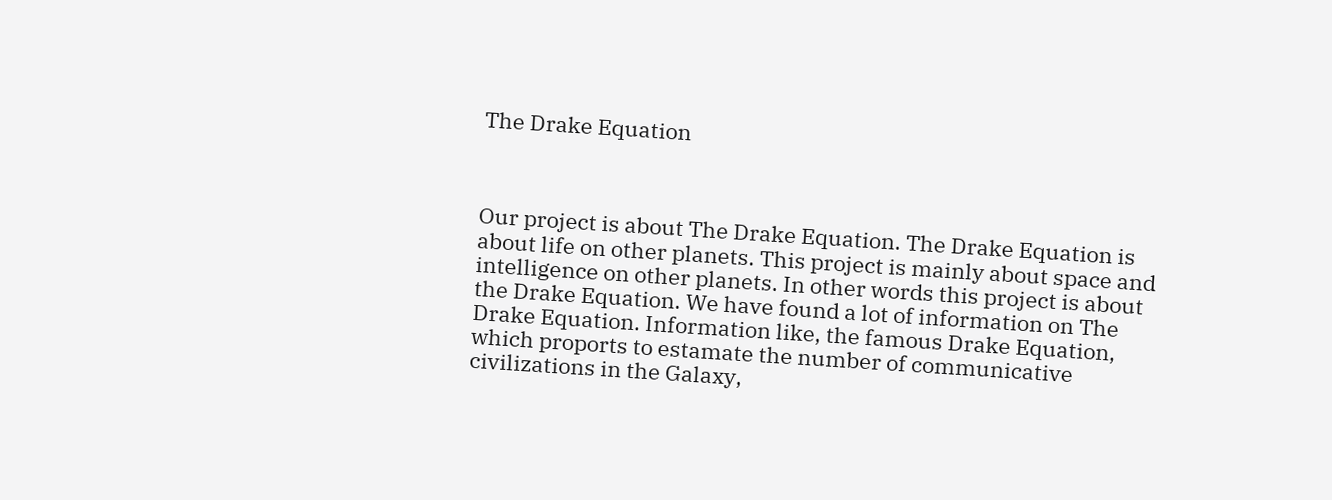The Drake Equation



Our project is about The Drake Equation. The Drake Equation is about life on other planets. This project is mainly about space and intelligence on other planets. In other words this project is about the Drake Equation. We have found a lot of information on The Drake Equation. Information like, the famous Drake Equation, which proports to estamate the number of communicative civilizations in the Galaxy,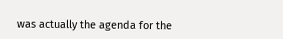was actually the agenda for the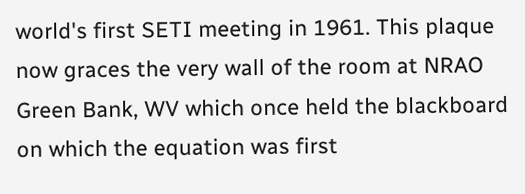world's first SETI meeting in 1961. This plaque now graces the very wall of the room at NRAO Green Bank, WV which once held the blackboard on which the equation was first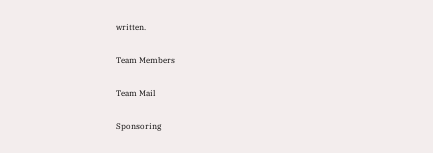written.

Team Members

Team Mail

Sponsoring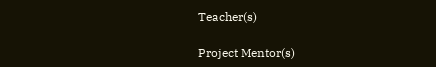Teacher(s)

Project Mentor(s)